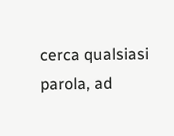cerca qualsiasi parola, ad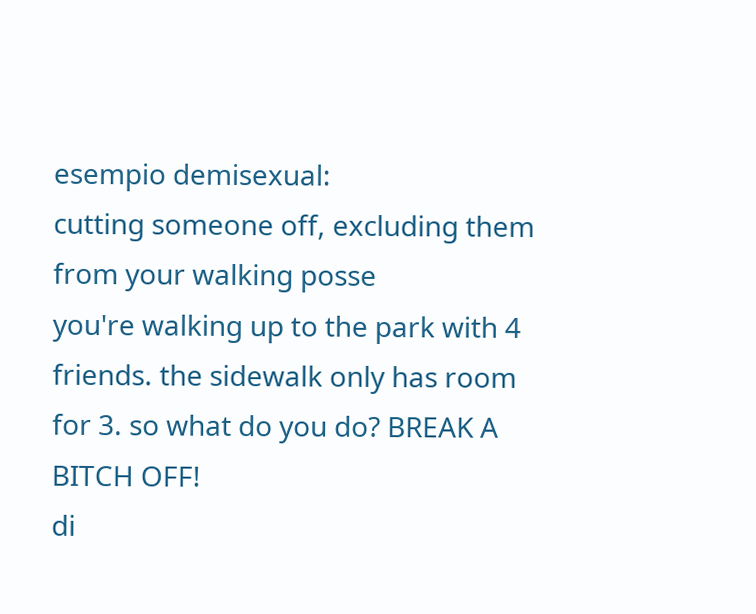esempio demisexual:
cutting someone off, excluding them from your walking posse
you're walking up to the park with 4 friends. the sidewalk only has room for 3. so what do you do? BREAK A BITCH OFF!
di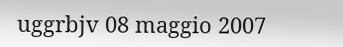uggrbjv 08 maggio 2007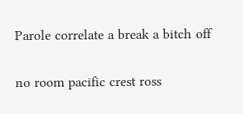Parole correlate a break a bitch off

no room pacific crest ross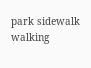park sidewalk walking